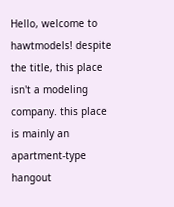Hello, welcome to hawtmodels! despite the title, this place isn't a modeling company. this place is mainly an apartment-type hangout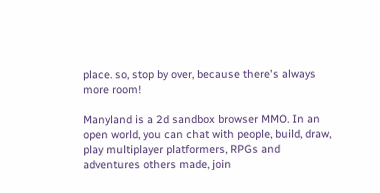place. so, stop by over, because there's always more room!

Manyland is a 2d sandbox browser MMO. In an open world, you can chat with people, build, draw, play multiplayer platformers, RPGs and adventures others made, join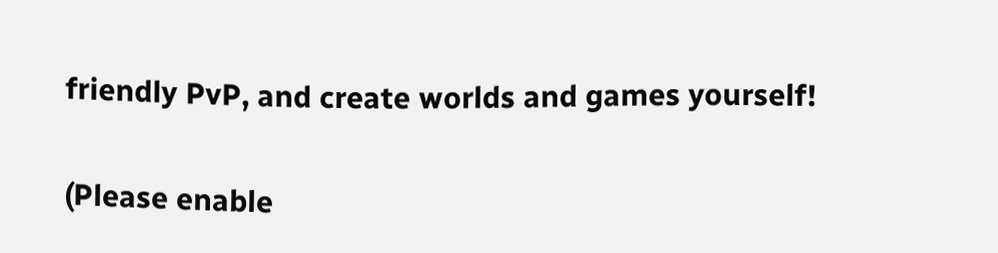friendly PvP, and create worlds and games yourself!

(Please enable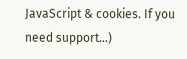JavaScript & cookies. If you need support...)